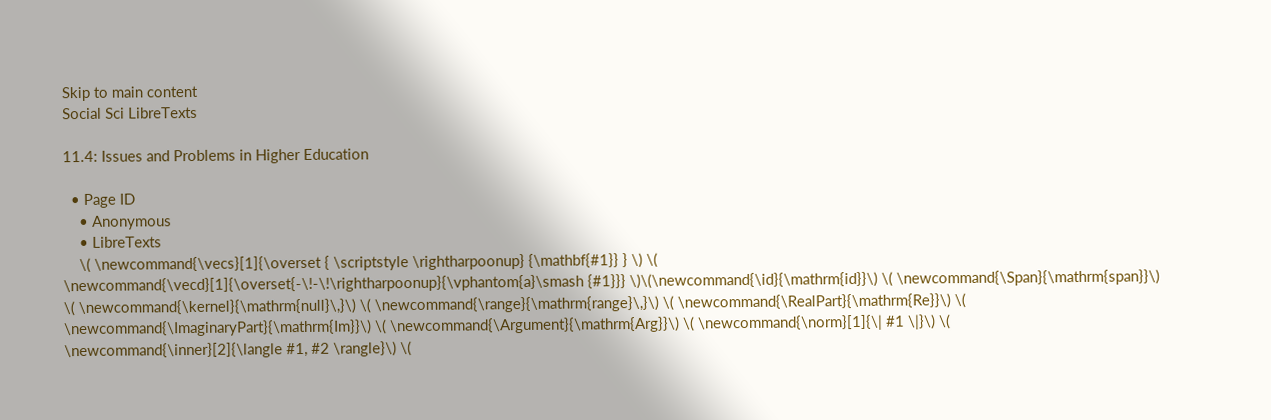Skip to main content
Social Sci LibreTexts

11.4: Issues and Problems in Higher Education

  • Page ID
    • Anonymous
    • LibreTexts
    \( \newcommand{\vecs}[1]{\overset { \scriptstyle \rightharpoonup} {\mathbf{#1}} } \) \( \newcommand{\vecd}[1]{\overset{-\!-\!\rightharpoonup}{\vphantom{a}\smash {#1}}} \)\(\newcommand{\id}{\mathrm{id}}\) \( \newcommand{\Span}{\mathrm{span}}\) \( \newcommand{\kernel}{\mathrm{null}\,}\) \( \newcommand{\range}{\mathrm{range}\,}\) \( \newcommand{\RealPart}{\mathrm{Re}}\) \( \newcommand{\ImaginaryPart}{\mathrm{Im}}\) \( \newcommand{\Argument}{\mathrm{Arg}}\) \( \newcommand{\norm}[1]{\| #1 \|}\) \( \newcommand{\inner}[2]{\langle #1, #2 \rangle}\) \(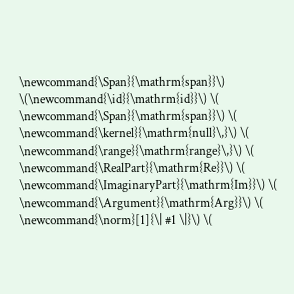\newcommand{\Span}{\mathrm{span}}\) \(\newcommand{\id}{\mathrm{id}}\) \( \newcommand{\Span}{\mathrm{span}}\) \( \newcommand{\kernel}{\mathrm{null}\,}\) \( \newcommand{\range}{\mathrm{range}\,}\) \( \newcommand{\RealPart}{\mathrm{Re}}\) \( \newcommand{\ImaginaryPart}{\mathrm{Im}}\) \( \newcommand{\Argument}{\mathrm{Arg}}\) \( \newcommand{\norm}[1]{\| #1 \|}\) \(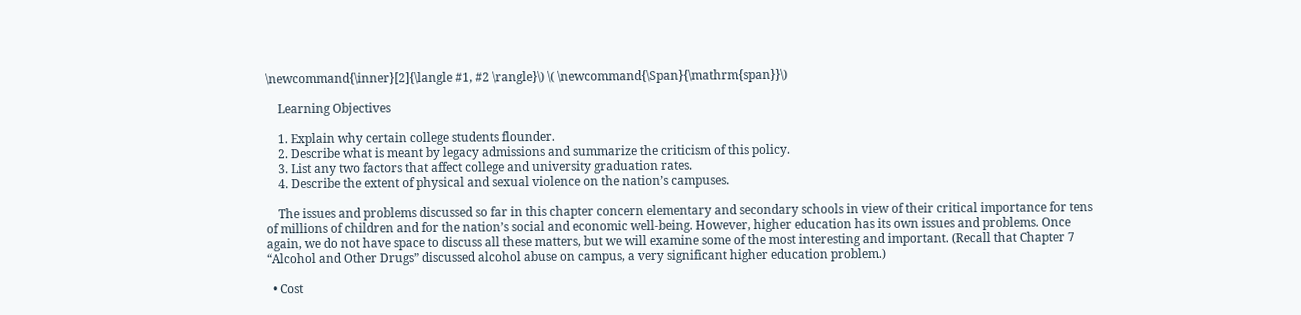\newcommand{\inner}[2]{\langle #1, #2 \rangle}\) \( \newcommand{\Span}{\mathrm{span}}\)

    Learning Objectives

    1. Explain why certain college students flounder.
    2. Describe what is meant by legacy admissions and summarize the criticism of this policy.
    3. List any two factors that affect college and university graduation rates.
    4. Describe the extent of physical and sexual violence on the nation’s campuses.

    The issues and problems discussed so far in this chapter concern elementary and secondary schools in view of their critical importance for tens of millions of children and for the nation’s social and economic well-being. However, higher education has its own issues and problems. Once again, we do not have space to discuss all these matters, but we will examine some of the most interesting and important. (Recall that Chapter 7 “Alcohol and Other Drugs” discussed alcohol abuse on campus, a very significant higher education problem.)

  • Cost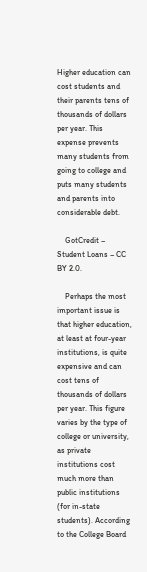Higher education can cost students and their parents tens of thousands of dollars per year. This expense prevents many students from going to college and puts many students and parents into considerable debt.

    GotCredit – Student Loans – CC BY 2.0.

    Perhaps the most important issue is that higher education, at least at four-year institutions, is quite expensive and can cost tens of thousands of dollars per year. This figure varies by the type of college or university, as private institutions cost much more than public institutions (for in-state students). According to the College Board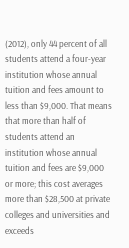(2012), only 44 percent of all students attend a four-year institution whose annual tuition and fees amount to less than $9,000. That means that more than half of students attend an institution whose annual tuition and fees are $9,000 or more; this cost averages more than $28,500 at private colleges and universities and exceeds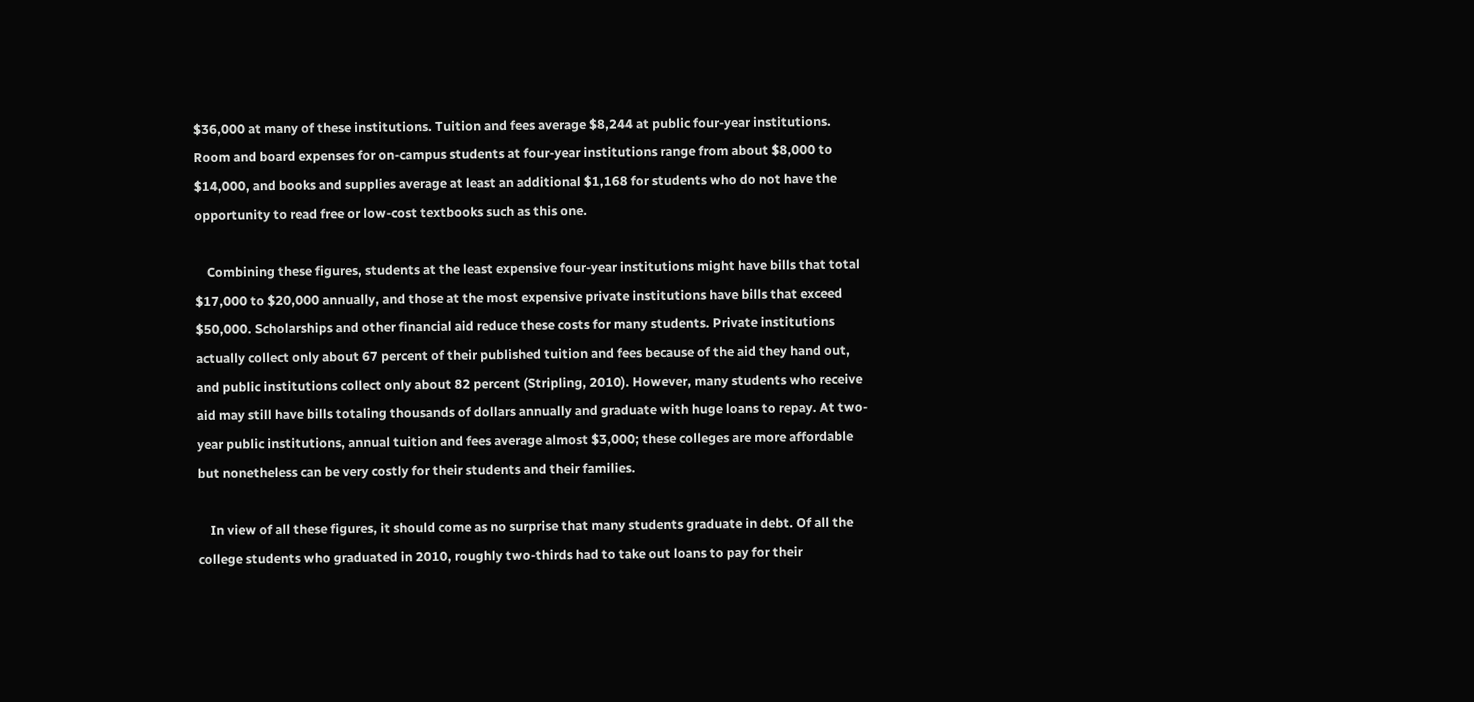$36,000 at many of these institutions. Tuition and fees average $8,244 at public four-year institutions. Room and board expenses for on-campus students at four-year institutions range from about $8,000 to $14,000, and books and supplies average at least an additional $1,168 for students who do not have the opportunity to read free or low-cost textbooks such as this one.

    Combining these figures, students at the least expensive four-year institutions might have bills that total $17,000 to $20,000 annually, and those at the most expensive private institutions have bills that exceed $50,000. Scholarships and other financial aid reduce these costs for many students. Private institutions actually collect only about 67 percent of their published tuition and fees because of the aid they hand out, and public institutions collect only about 82 percent (Stripling, 2010). However, many students who receive aid may still have bills totaling thousands of dollars annually and graduate with huge loans to repay. At two-year public institutions, annual tuition and fees average almost $3,000; these colleges are more affordable but nonetheless can be very costly for their students and their families.

    In view of all these figures, it should come as no surprise that many students graduate in debt. Of all the college students who graduated in 2010, roughly two-thirds had to take out loans to pay for their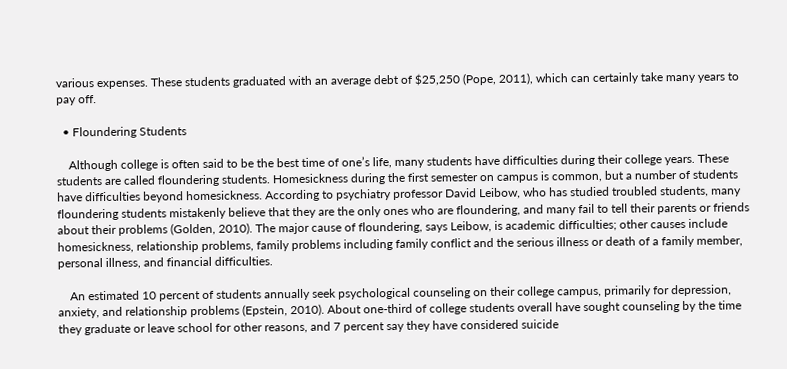various expenses. These students graduated with an average debt of $25,250 (Pope, 2011), which can certainly take many years to pay off.

  • Floundering Students

    Although college is often said to be the best time of one’s life, many students have difficulties during their college years. These students are called floundering students. Homesickness during the first semester on campus is common, but a number of students have difficulties beyond homesickness. According to psychiatry professor David Leibow, who has studied troubled students, many floundering students mistakenly believe that they are the only ones who are floundering, and many fail to tell their parents or friends about their problems (Golden, 2010). The major cause of floundering, says Leibow, is academic difficulties; other causes include homesickness, relationship problems, family problems including family conflict and the serious illness or death of a family member, personal illness, and financial difficulties.

    An estimated 10 percent of students annually seek psychological counseling on their college campus, primarily for depression, anxiety, and relationship problems (Epstein, 2010). About one-third of college students overall have sought counseling by the time they graduate or leave school for other reasons, and 7 percent say they have considered suicide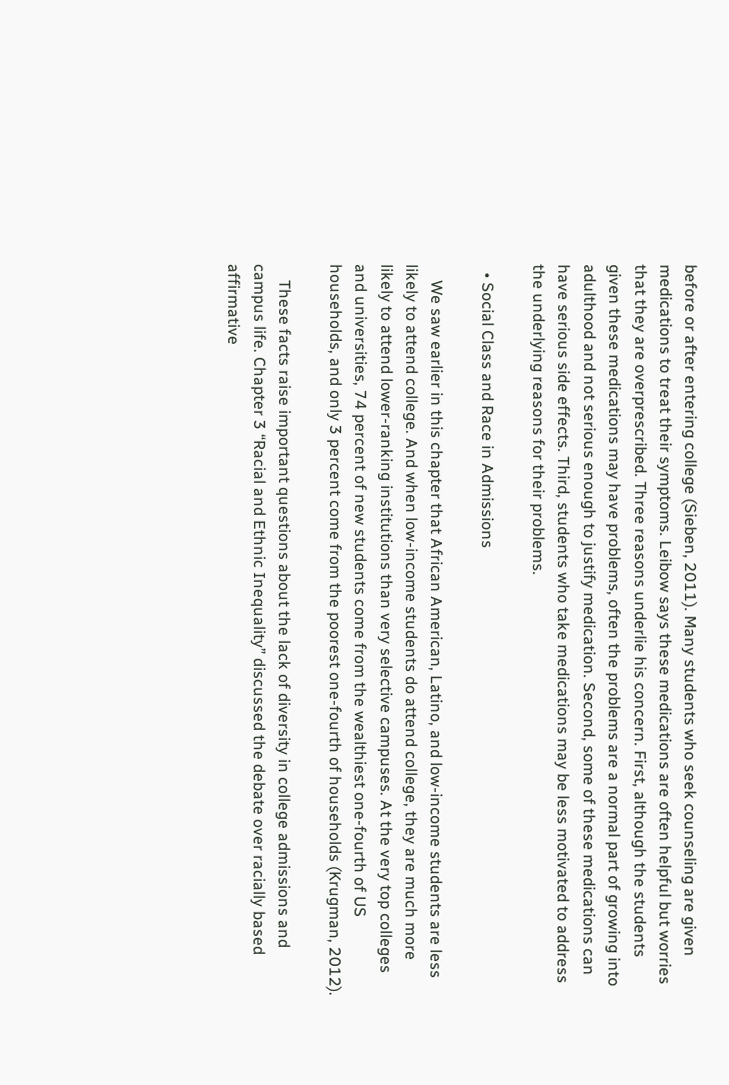before or after entering college (Sieben, 2011). Many students who seek counseling are given medications to treat their symptoms. Leibow says these medications are often helpful but worries that they are overprescribed. Three reasons underlie his concern. First, although the students given these medications may have problems, often the problems are a normal part of growing into adulthood and not serious enough to justify medication. Second, some of these medications can have serious side effects. Third, students who take medications may be less motivated to address the underlying reasons for their problems.

  • Social Class and Race in Admissions

    We saw earlier in this chapter that African American, Latino, and low-income students are less likely to attend college. And when low-income students do attend college, they are much more likely to attend lower-ranking institutions than very selective campuses. At the very top colleges and universities, 74 percent of new students come from the wealthiest one-fourth of US households, and only 3 percent come from the poorest one-fourth of households (Krugman, 2012).

    These facts raise important questions about the lack of diversity in college admissions and campus life. Chapter 3 “Racial and Ethnic Inequality” discussed the debate over racially based affirmative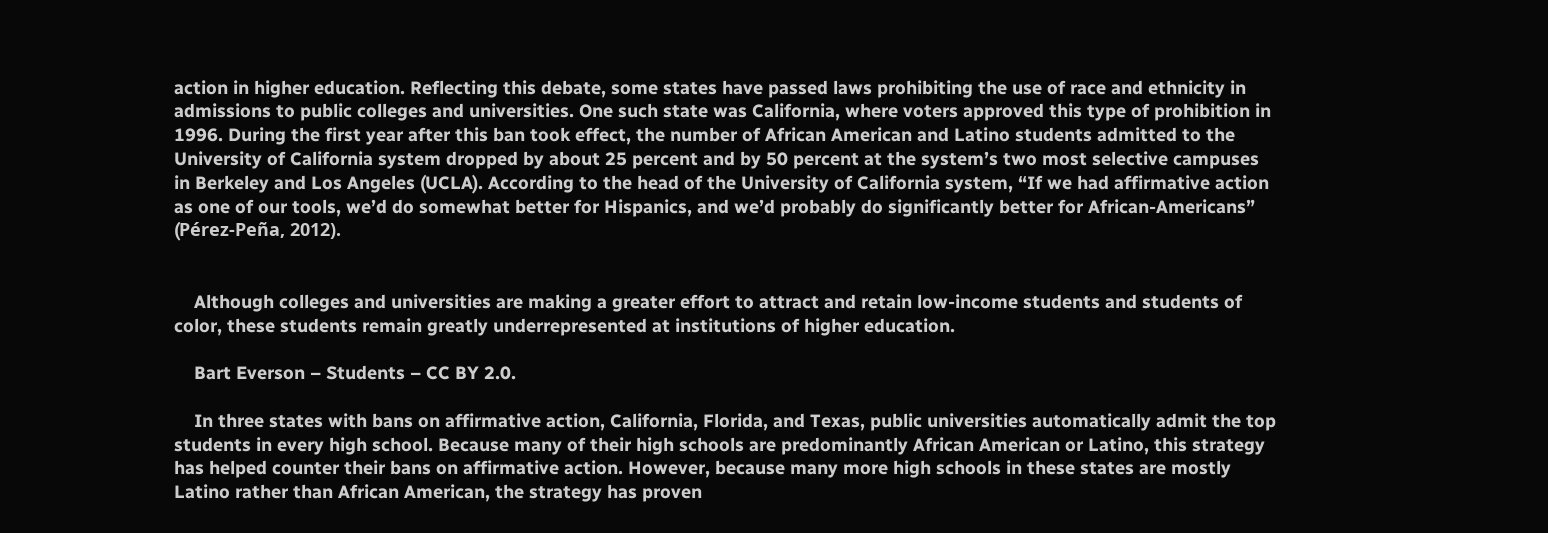action in higher education. Reflecting this debate, some states have passed laws prohibiting the use of race and ethnicity in admissions to public colleges and universities. One such state was California, where voters approved this type of prohibition in 1996. During the first year after this ban took effect, the number of African American and Latino students admitted to the University of California system dropped by about 25 percent and by 50 percent at the system’s two most selective campuses in Berkeley and Los Angeles (UCLA). According to the head of the University of California system, “If we had affirmative action as one of our tools, we’d do somewhat better for Hispanics, and we’d probably do significantly better for African-Americans” (Pérez-Peña, 2012).


    Although colleges and universities are making a greater effort to attract and retain low-income students and students of color, these students remain greatly underrepresented at institutions of higher education.

    Bart Everson – Students – CC BY 2.0.

    In three states with bans on affirmative action, California, Florida, and Texas, public universities automatically admit the top students in every high school. Because many of their high schools are predominantly African American or Latino, this strategy has helped counter their bans on affirmative action. However, because many more high schools in these states are mostly Latino rather than African American, the strategy has proven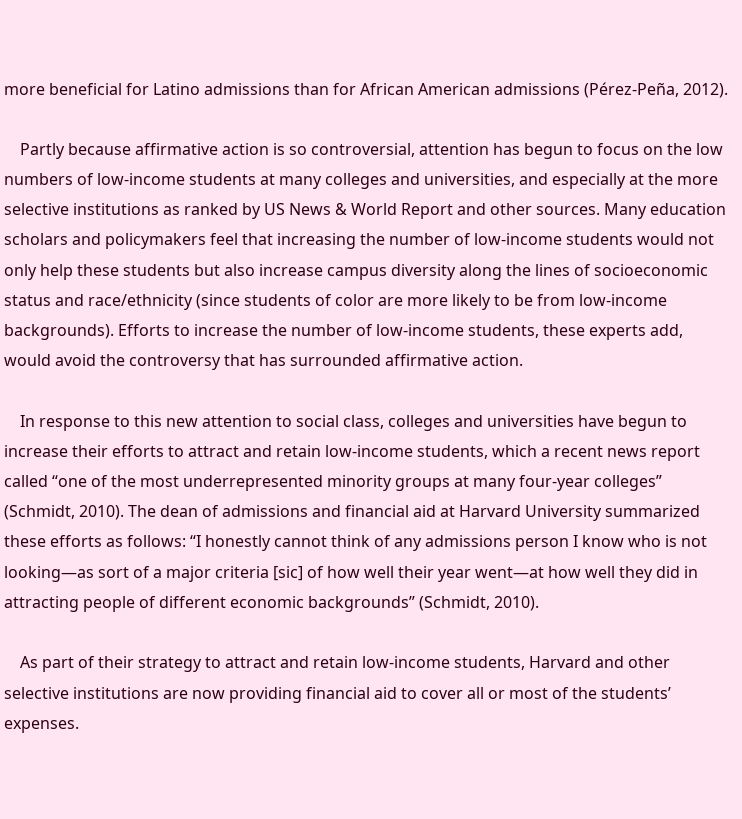more beneficial for Latino admissions than for African American admissions (Pérez-Peña, 2012).

    Partly because affirmative action is so controversial, attention has begun to focus on the low numbers of low-income students at many colleges and universities, and especially at the more selective institutions as ranked by US News & World Report and other sources. Many education scholars and policymakers feel that increasing the number of low-income students would not only help these students but also increase campus diversity along the lines of socioeconomic status and race/ethnicity (since students of color are more likely to be from low-income backgrounds). Efforts to increase the number of low-income students, these experts add, would avoid the controversy that has surrounded affirmative action.

    In response to this new attention to social class, colleges and universities have begun to increase their efforts to attract and retain low-income students, which a recent news report called “one of the most underrepresented minority groups at many four-year colleges” (Schmidt, 2010). The dean of admissions and financial aid at Harvard University summarized these efforts as follows: “I honestly cannot think of any admissions person I know who is not looking—as sort of a major criteria [sic] of how well their year went—at how well they did in attracting people of different economic backgrounds” (Schmidt, 2010).

    As part of their strategy to attract and retain low-income students, Harvard and other selective institutions are now providing financial aid to cover all or most of the students’ expenses.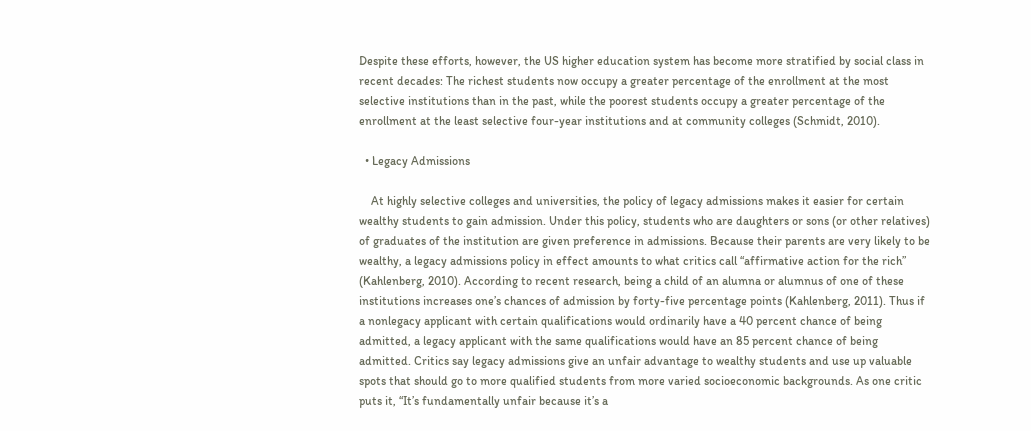Despite these efforts, however, the US higher education system has become more stratified by social class in recent decades: The richest students now occupy a greater percentage of the enrollment at the most selective institutions than in the past, while the poorest students occupy a greater percentage of the enrollment at the least selective four-year institutions and at community colleges (Schmidt, 2010).

  • Legacy Admissions

    At highly selective colleges and universities, the policy of legacy admissions makes it easier for certain wealthy students to gain admission. Under this policy, students who are daughters or sons (or other relatives) of graduates of the institution are given preference in admissions. Because their parents are very likely to be wealthy, a legacy admissions policy in effect amounts to what critics call “affirmative action for the rich” (Kahlenberg, 2010). According to recent research, being a child of an alumna or alumnus of one of these institutions increases one’s chances of admission by forty-five percentage points (Kahlenberg, 2011). Thus if a nonlegacy applicant with certain qualifications would ordinarily have a 40 percent chance of being admitted, a legacy applicant with the same qualifications would have an 85 percent chance of being admitted. Critics say legacy admissions give an unfair advantage to wealthy students and use up valuable spots that should go to more qualified students from more varied socioeconomic backgrounds. As one critic puts it, “It’s fundamentally unfair because it’s a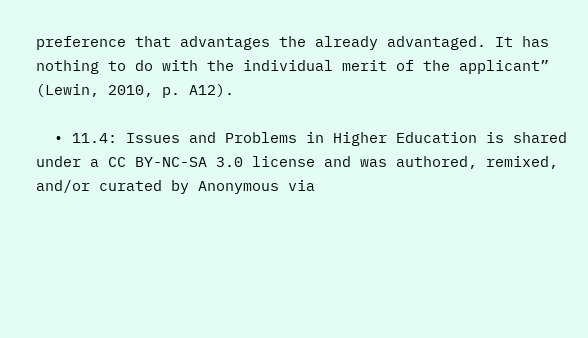preference that advantages the already advantaged. It has nothing to do with the individual merit of the applicant” (Lewin, 2010, p. A12).

  • 11.4: Issues and Problems in Higher Education is shared under a CC BY-NC-SA 3.0 license and was authored, remixed, and/or curated by Anonymous via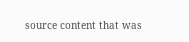source content that was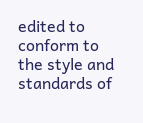edited to conform to the style and standards of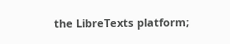the LibreTexts platform;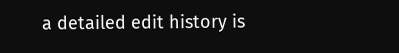a detailed edit history is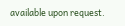available upon request.